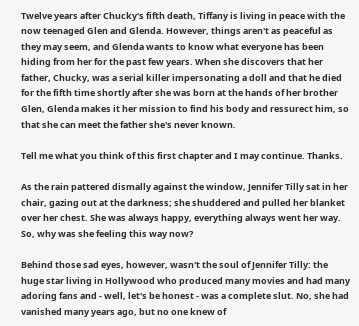Twelve years after Chucky's fifth death, Tiffany is living in peace with the now teenaged Glen and Glenda. However, things aren't as peaceful as they may seem, and Glenda wants to know what everyone has been hiding from her for the past few years. When she discovers that her father, Chucky, was a serial killer impersonating a doll and that he died for the fifth time shortly after she was born at the hands of her brother Glen, Glenda makes it her mission to find his body and ressurect him, so that she can meet the father she's never known.

Tell me what you think of this first chapter and I may continue. Thanks.

As the rain pattered dismally against the window, Jennifer Tilly sat in her chair, gazing out at the darkness; she shuddered and pulled her blanket over her chest. She was always happy, everything always went her way. So, why was she feeling this way now?

Behind those sad eyes, however, wasn't the soul of Jennifer Tilly: the huge star living in Hollywood who produced many movies and had many adoring fans and - well, let's be honest - was a complete slut. No, she had vanished many years ago, but no one knew of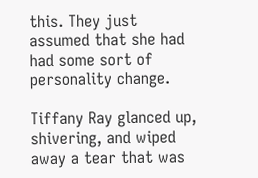this. They just assumed that she had had some sort of personality change.

Tiffany Ray glanced up, shivering, and wiped away a tear that was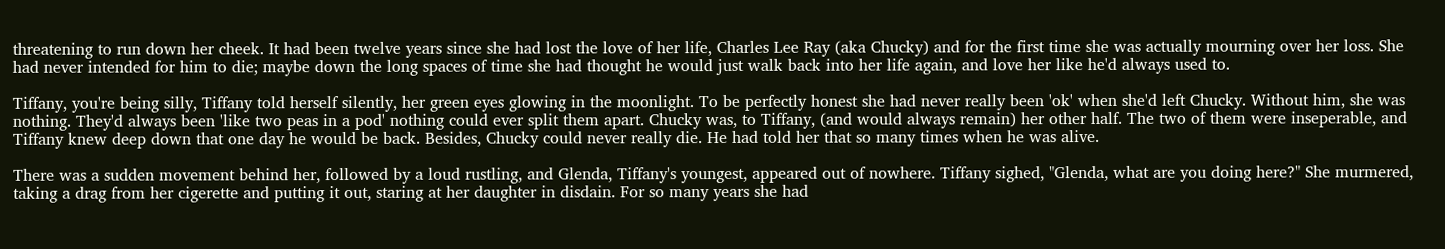threatening to run down her cheek. It had been twelve years since she had lost the love of her life, Charles Lee Ray (aka Chucky) and for the first time she was actually mourning over her loss. She had never intended for him to die; maybe down the long spaces of time she had thought he would just walk back into her life again, and love her like he'd always used to.

Tiffany, you're being silly, Tiffany told herself silently, her green eyes glowing in the moonlight. To be perfectly honest she had never really been 'ok' when she'd left Chucky. Without him, she was nothing. They'd always been 'like two peas in a pod' nothing could ever split them apart. Chucky was, to Tiffany, (and would always remain) her other half. The two of them were inseperable, and Tiffany knew deep down that one day he would be back. Besides, Chucky could never really die. He had told her that so many times when he was alive.

There was a sudden movement behind her, followed by a loud rustling, and Glenda, Tiffany's youngest, appeared out of nowhere. Tiffany sighed, "Glenda, what are you doing here?" She murmered, taking a drag from her cigerette and putting it out, staring at her daughter in disdain. For so many years she had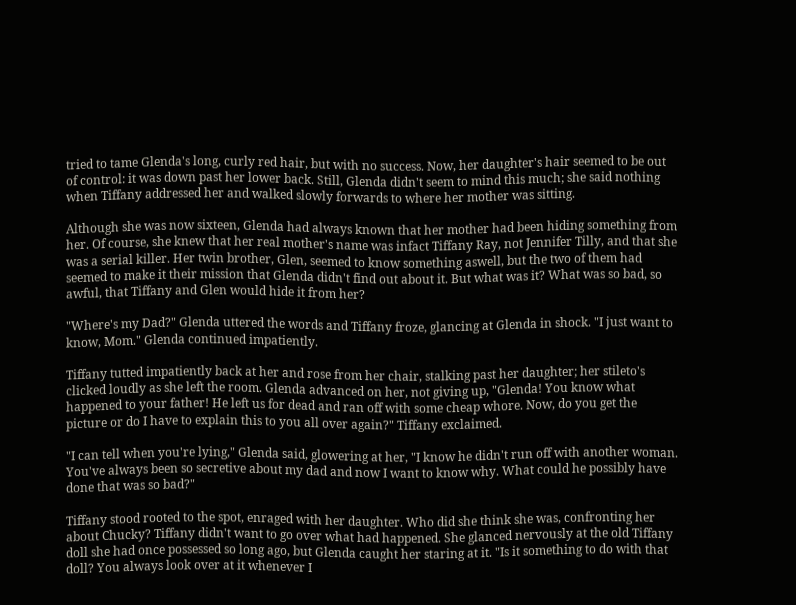tried to tame Glenda's long, curly red hair, but with no success. Now, her daughter's hair seemed to be out of control: it was down past her lower back. Still, Glenda didn't seem to mind this much; she said nothing when Tiffany addressed her and walked slowly forwards to where her mother was sitting.

Although she was now sixteen, Glenda had always known that her mother had been hiding something from her. Of course, she knew that her real mother's name was infact Tiffany Ray, not Jennifer Tilly, and that she was a serial killer. Her twin brother, Glen, seemed to know something aswell, but the two of them had seemed to make it their mission that Glenda didn't find out about it. But what was it? What was so bad, so awful, that Tiffany and Glen would hide it from her?

"Where's my Dad?" Glenda uttered the words and Tiffany froze, glancing at Glenda in shock. "I just want to know, Mom." Glenda continued impatiently.

Tiffany tutted impatiently back at her and rose from her chair, stalking past her daughter; her stileto's clicked loudly as she left the room. Glenda advanced on her, not giving up, "Glenda! You know what happened to your father! He left us for dead and ran off with some cheap whore. Now, do you get the picture or do I have to explain this to you all over again?" Tiffany exclaimed.

"I can tell when you're lying," Glenda said, glowering at her, "I know he didn't run off with another woman. You've always been so secretive about my dad and now I want to know why. What could he possibly have done that was so bad?"

Tiffany stood rooted to the spot, enraged with her daughter. Who did she think she was, confronting her about Chucky? Tiffany didn't want to go over what had happened. She glanced nervously at the old Tiffany doll she had once possessed so long ago, but Glenda caught her staring at it. "Is it something to do with that doll? You always look over at it whenever I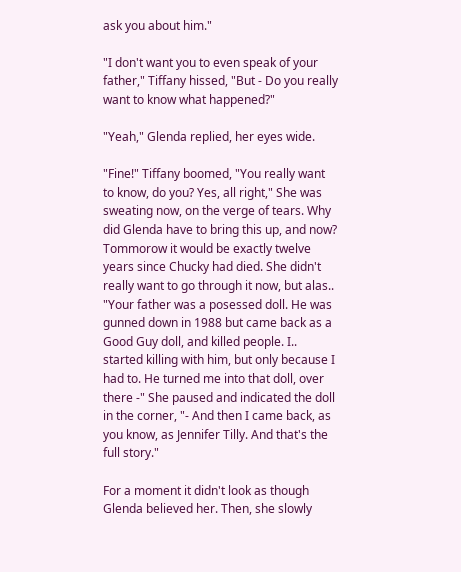ask you about him."

"I don't want you to even speak of your father," Tiffany hissed, "But - Do you really want to know what happened?"

"Yeah," Glenda replied, her eyes wide.

"Fine!" Tiffany boomed, "You really want to know, do you? Yes, all right," She was sweating now, on the verge of tears. Why did Glenda have to bring this up, and now? Tommorow it would be exactly twelve years since Chucky had died. She didn't really want to go through it now, but alas.. "Your father was a posessed doll. He was gunned down in 1988 but came back as a Good Guy doll, and killed people. I.. started killing with him, but only because I had to. He turned me into that doll, over there -" She paused and indicated the doll in the corner, "- And then I came back, as you know, as Jennifer Tilly. And that's the full story."

For a moment it didn't look as though Glenda believed her. Then, she slowly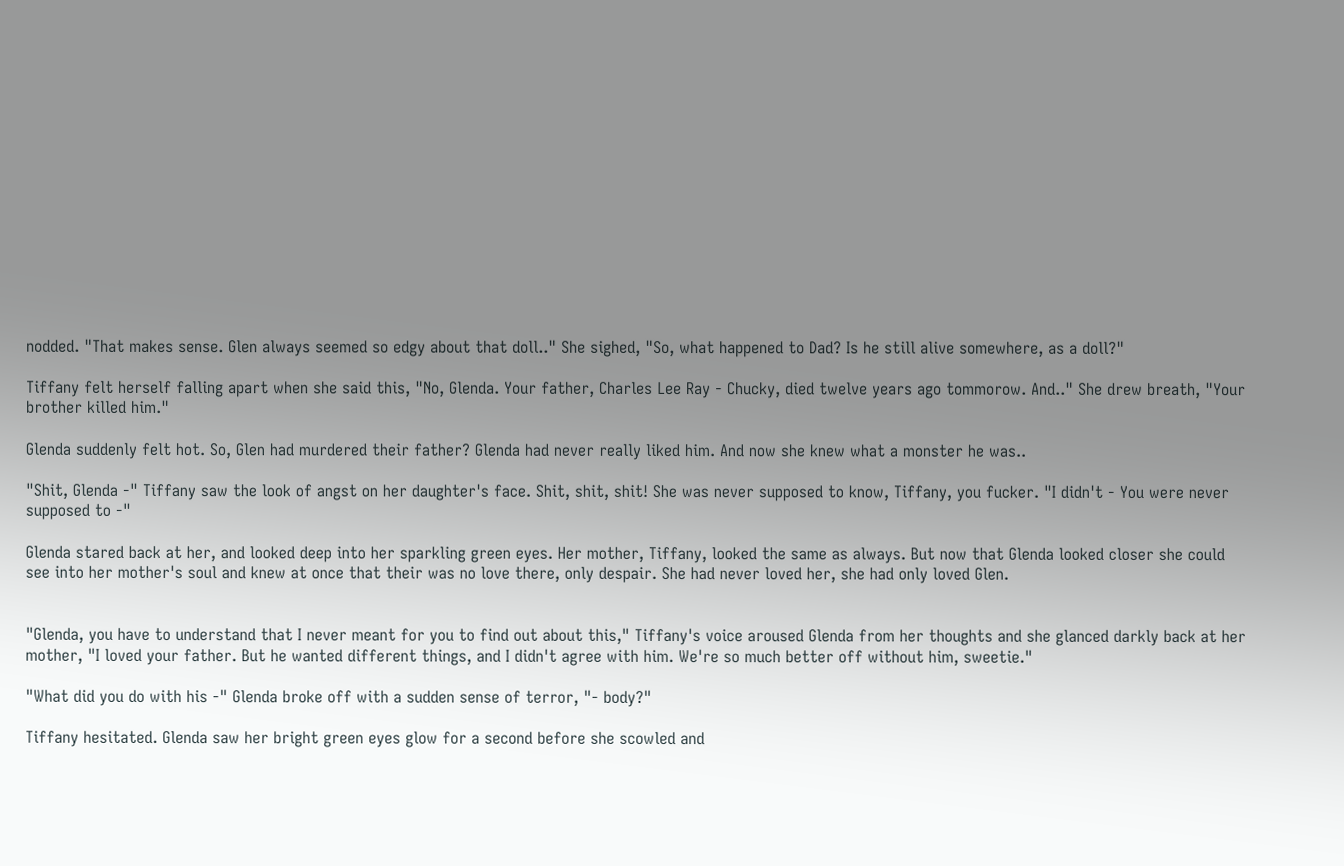nodded. "That makes sense. Glen always seemed so edgy about that doll.." She sighed, "So, what happened to Dad? Is he still alive somewhere, as a doll?"

Tiffany felt herself falling apart when she said this, "No, Glenda. Your father, Charles Lee Ray - Chucky, died twelve years ago tommorow. And.." She drew breath, "Your brother killed him."

Glenda suddenly felt hot. So, Glen had murdered their father? Glenda had never really liked him. And now she knew what a monster he was..

"Shit, Glenda -" Tiffany saw the look of angst on her daughter's face. Shit, shit, shit! She was never supposed to know, Tiffany, you fucker. "I didn't - You were never supposed to -"

Glenda stared back at her, and looked deep into her sparkling green eyes. Her mother, Tiffany, looked the same as always. But now that Glenda looked closer she could see into her mother's soul and knew at once that their was no love there, only despair. She had never loved her, she had only loved Glen.


"Glenda, you have to understand that I never meant for you to find out about this," Tiffany's voice aroused Glenda from her thoughts and she glanced darkly back at her mother, "I loved your father. But he wanted different things, and I didn't agree with him. We're so much better off without him, sweetie."

"What did you do with his -" Glenda broke off with a sudden sense of terror, "- body?"

Tiffany hesitated. Glenda saw her bright green eyes glow for a second before she scowled and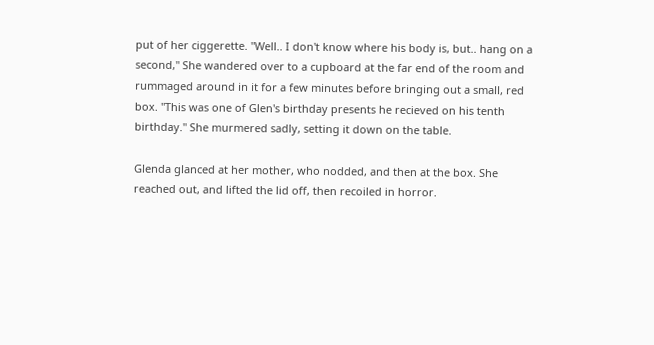put of her ciggerette. "Well.. I don't know where his body is, but.. hang on a second," She wandered over to a cupboard at the far end of the room and rummaged around in it for a few minutes before bringing out a small, red box. "This was one of Glen's birthday presents he recieved on his tenth birthday." She murmered sadly, setting it down on the table.

Glenda glanced at her mother, who nodded, and then at the box. She reached out, and lifted the lid off, then recoiled in horror.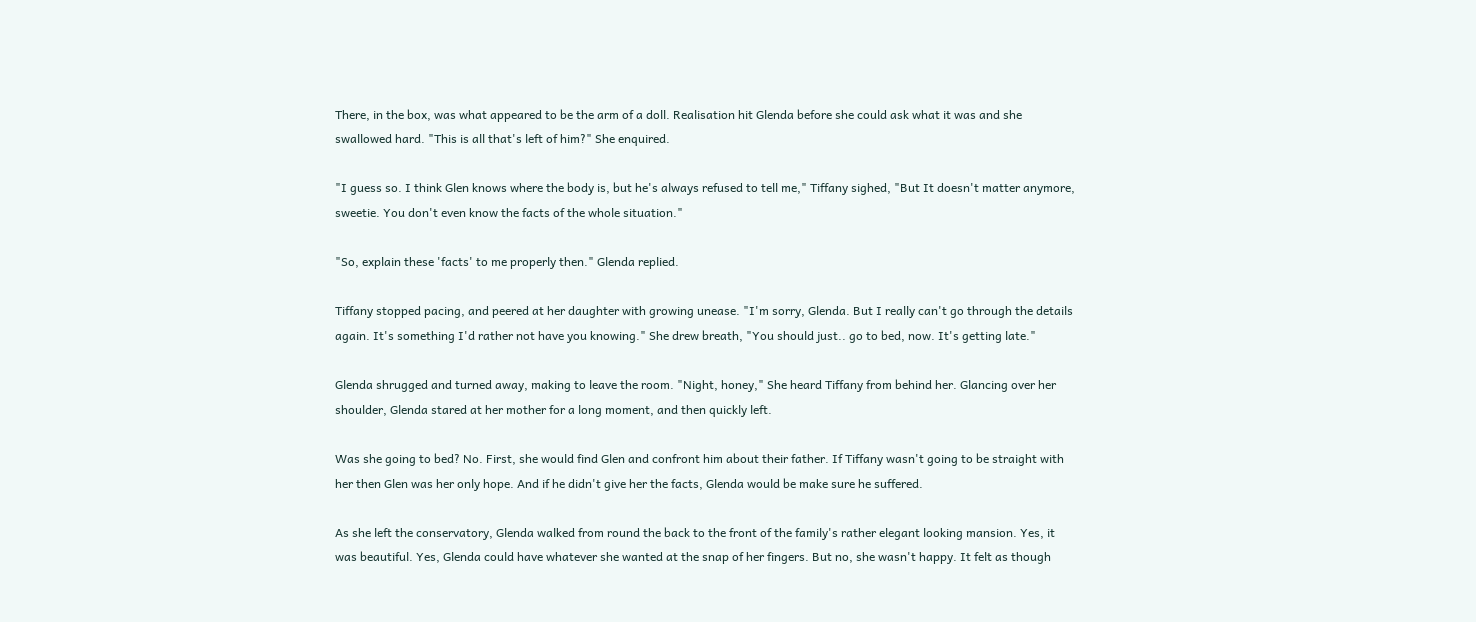There, in the box, was what appeared to be the arm of a doll. Realisation hit Glenda before she could ask what it was and she swallowed hard. "This is all that's left of him?" She enquired.

"I guess so. I think Glen knows where the body is, but he's always refused to tell me," Tiffany sighed, "But It doesn't matter anymore, sweetie. You don't even know the facts of the whole situation."

"So, explain these 'facts' to me properly then." Glenda replied.

Tiffany stopped pacing, and peered at her daughter with growing unease. "I'm sorry, Glenda. But I really can't go through the details again. It's something I'd rather not have you knowing." She drew breath, "You should just.. go to bed, now. It's getting late."

Glenda shrugged and turned away, making to leave the room. "Night, honey," She heard Tiffany from behind her. Glancing over her shoulder, Glenda stared at her mother for a long moment, and then quickly left.

Was she going to bed? No. First, she would find Glen and confront him about their father. If Tiffany wasn't going to be straight with her then Glen was her only hope. And if he didn't give her the facts, Glenda would be make sure he suffered.

As she left the conservatory, Glenda walked from round the back to the front of the family's rather elegant looking mansion. Yes, it was beautiful. Yes, Glenda could have whatever she wanted at the snap of her fingers. But no, she wasn't happy. It felt as though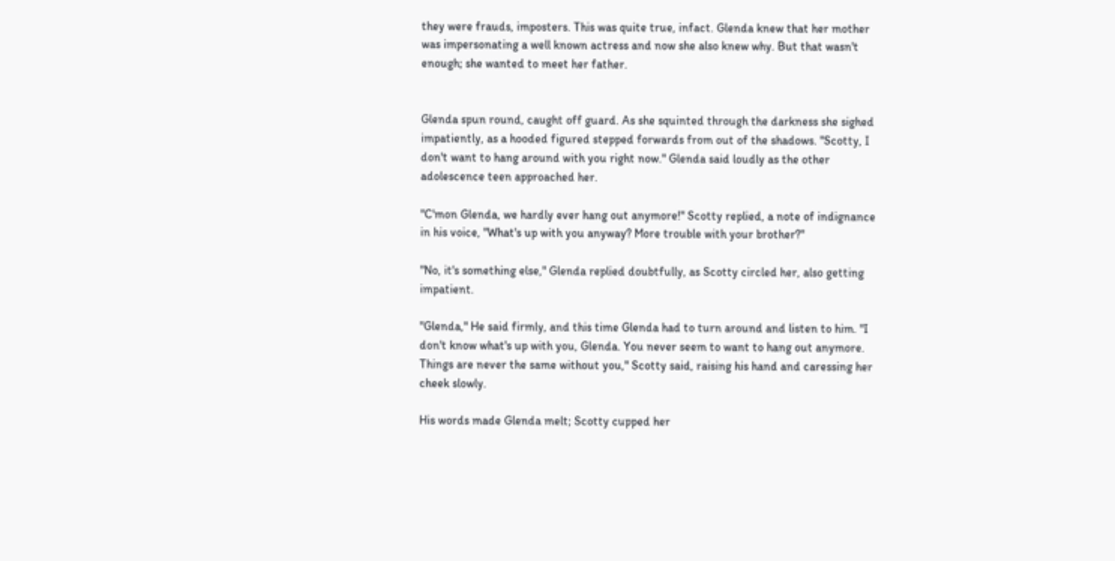they were frauds, imposters. This was quite true, infact. Glenda knew that her mother was impersonating a well known actress and now she also knew why. But that wasn't enough; she wanted to meet her father.


Glenda spun round, caught off guard. As she squinted through the darkness she sighed impatiently, as a hooded figured stepped forwards from out of the shadows. "Scotty, I don't want to hang around with you right now." Glenda said loudly as the other adolescence teen approached her.

"C'mon Glenda, we hardly ever hang out anymore!" Scotty replied, a note of indignance in his voice, "What's up with you anyway? More trouble with your brother?"

"No, it's something else," Glenda replied doubtfully, as Scotty circled her, also getting impatient.

"Glenda," He said firmly, and this time Glenda had to turn around and listen to him. "I don't know what's up with you, Glenda. You never seem to want to hang out anymore. Things are never the same without you," Scotty said, raising his hand and caressing her cheek slowly.

His words made Glenda melt; Scotty cupped her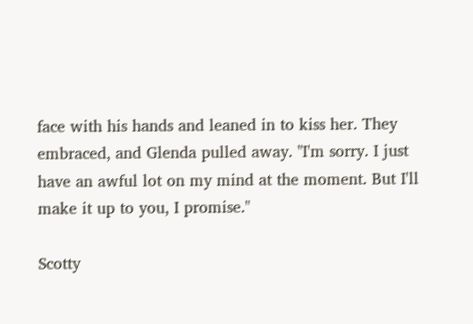face with his hands and leaned in to kiss her. They embraced, and Glenda pulled away. "I'm sorry. I just have an awful lot on my mind at the moment. But I'll make it up to you, I promise."

Scotty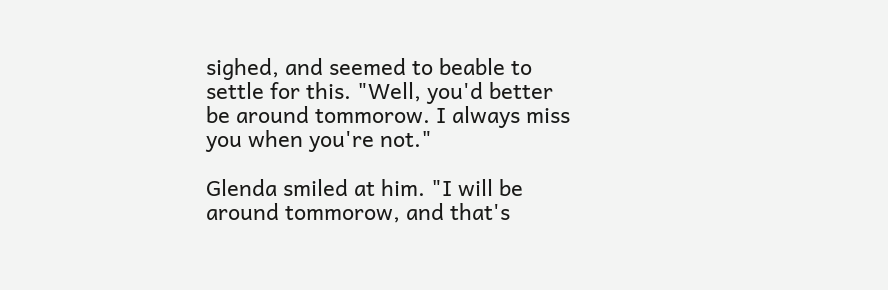sighed, and seemed to beable to settle for this. "Well, you'd better be around tommorow. I always miss you when you're not."

Glenda smiled at him. "I will be around tommorow, and that's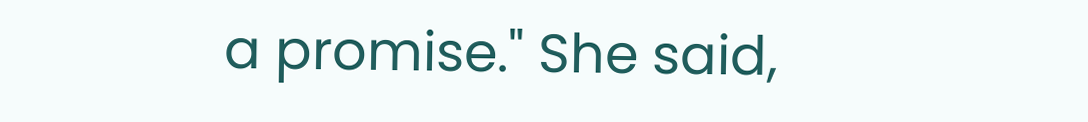a promise." She said,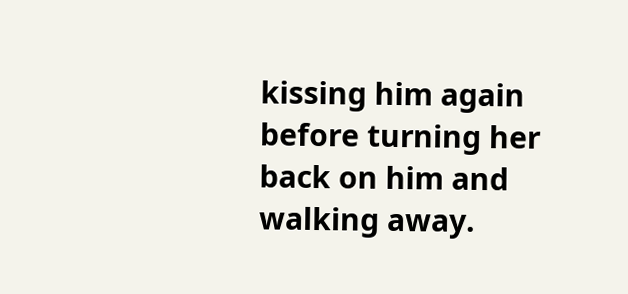kissing him again before turning her back on him and walking away.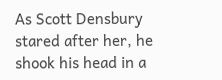As Scott Densbury stared after her, he shook his head in a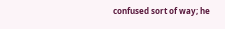confused sort of way; he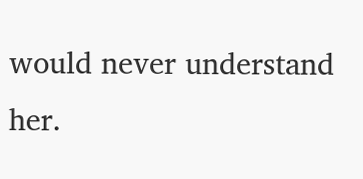would never understand her.